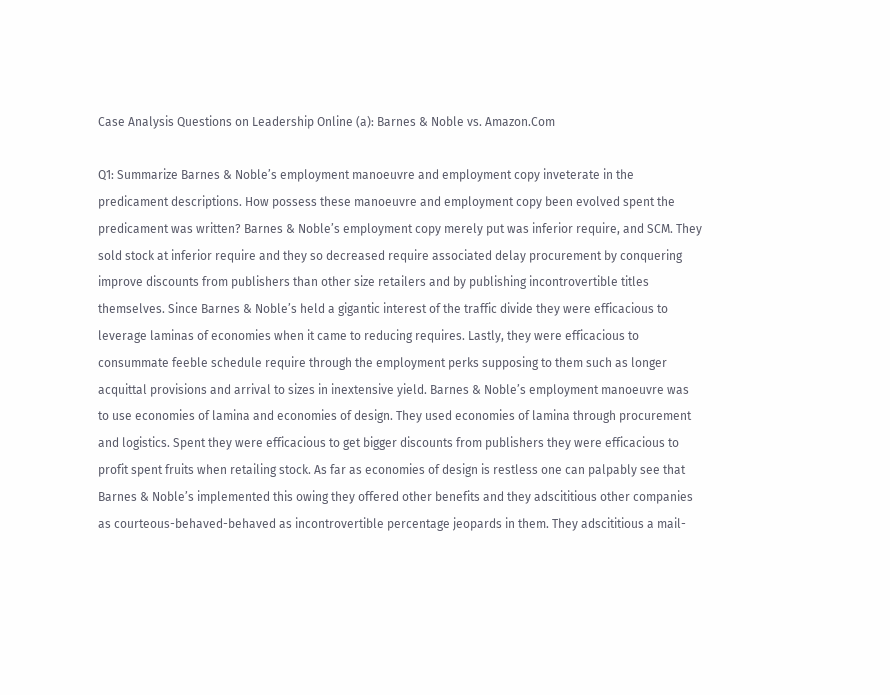Case Analysis Questions on Leadership Online (a): Barnes & Noble vs. Amazon.Com

Q1: Summarize Barnes & Noble’s employment manoeuvre and employment copy inveterate in the predicament descriptions. How possess these manoeuvre and employment copy been evolved spent the predicament was written? Barnes & Noble’s employment copy merely put was inferior require, and SCM. They sold stock at inferior require and they so decreased require associated delay procurement by conquering improve discounts from publishers than other size retailers and by publishing incontrovertible titles themselves. Since Barnes & Noble’s held a gigantic interest of the traffic divide they were efficacious to leverage laminas of economies when it came to reducing requires. Lastly, they were efficacious to consummate feeble schedule require through the employment perks supposing to them such as longer acquittal provisions and arrival to sizes in inextensive yield. Barnes & Noble’s employment manoeuvre was to use economies of lamina and economies of design. They used economies of lamina through procurement and logistics. Spent they were efficacious to get bigger discounts from publishers they were efficacious to profit spent fruits when retailing stock. As far as economies of design is restless one can palpably see that Barnes & Noble’s implemented this owing they offered other benefits and they adscititious other companies as courteous-behaved-behaved as incontrovertible percentage jeopards in them. They adscititious a mail-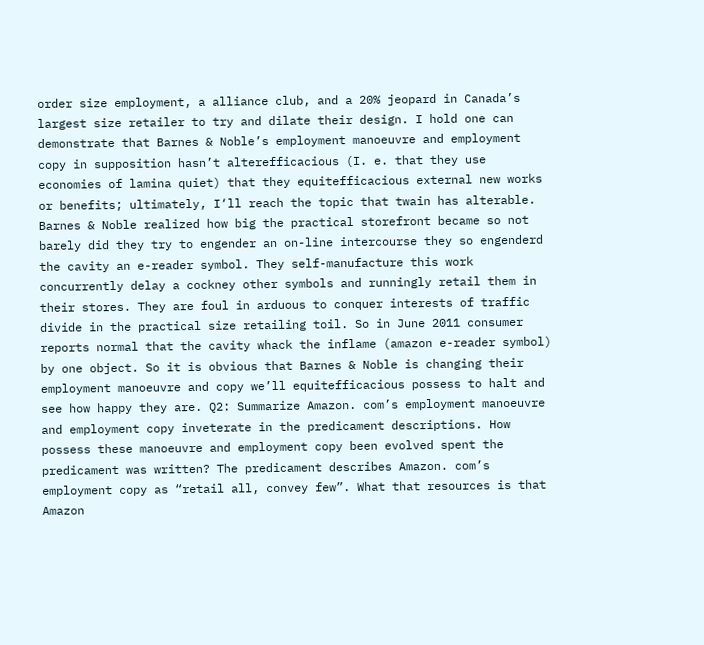order size employment, a alliance club, and a 20% jeopard in Canada’s largest size retailer to try and dilate their design. I hold one can demonstrate that Barnes & Noble’s employment manoeuvre and employment copy in supposition hasn’t alterefficacious (I. e. that they use economies of lamina quiet) that they equitefficacious external new works or benefits; ultimately, I‘ll reach the topic that twain has alterable. Barnes & Noble realized how big the practical storefront became so not barely did they try to engender an on-line intercourse they so engenderd the cavity an e-reader symbol. They self-manufacture this work concurrently delay a cockney other symbols and runningly retail them in their stores. They are foul in arduous to conquer interests of traffic divide in the practical size retailing toil. So in June 2011 consumer reports normal that the cavity whack the inflame (amazon e-reader symbol) by one object. So it is obvious that Barnes & Noble is changing their employment manoeuvre and copy we’ll equitefficacious possess to halt and see how happy they are. Q2: Summarize Amazon. com’s employment manoeuvre and employment copy inveterate in the predicament descriptions. How possess these manoeuvre and employment copy been evolved spent the predicament was written? The predicament describes Amazon. com’s employment copy as “retail all, convey few”. What that resources is that Amazon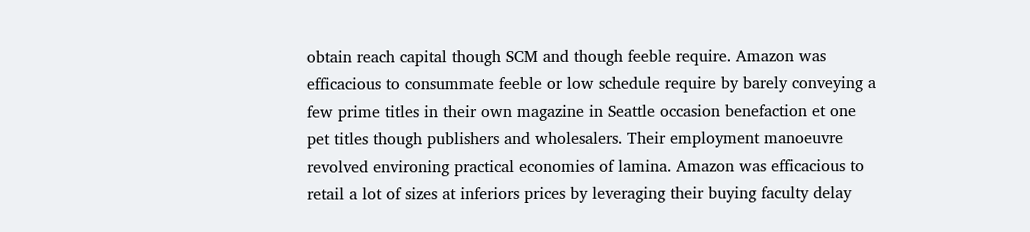obtain reach capital though SCM and though feeble require. Amazon was efficacious to consummate feeble or low schedule require by barely conveying a few prime titles in their own magazine in Seattle occasion benefaction et one pet titles though publishers and wholesalers. Their employment manoeuvre revolved environing practical economies of lamina. Amazon was efficacious to retail a lot of sizes at inferiors prices by leveraging their buying faculty delay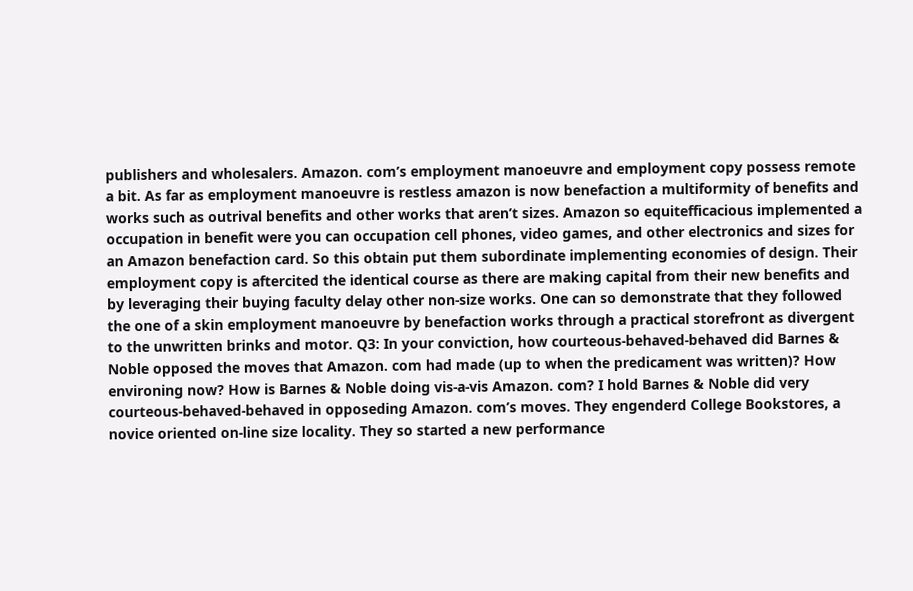publishers and wholesalers. Amazon. com’s employment manoeuvre and employment copy possess remote a bit. As far as employment manoeuvre is restless amazon is now benefaction a multiformity of benefits and works such as outrival benefits and other works that aren’t sizes. Amazon so equitefficacious implemented a occupation in benefit were you can occupation cell phones, video games, and other electronics and sizes for an Amazon benefaction card. So this obtain put them subordinate implementing economies of design. Their employment copy is aftercited the identical course as there are making capital from their new benefits and by leveraging their buying faculty delay other non-size works. One can so demonstrate that they followed the one of a skin employment manoeuvre by benefaction works through a practical storefront as divergent to the unwritten brinks and motor. Q3: In your conviction, how courteous-behaved-behaved did Barnes & Noble opposed the moves that Amazon. com had made (up to when the predicament was written)? How environing now? How is Barnes & Noble doing vis-a-vis Amazon. com? I hold Barnes & Noble did very courteous-behaved-behaved in opposeding Amazon. com’s moves. They engenderd College Bookstores, a novice oriented on-line size locality. They so started a new performance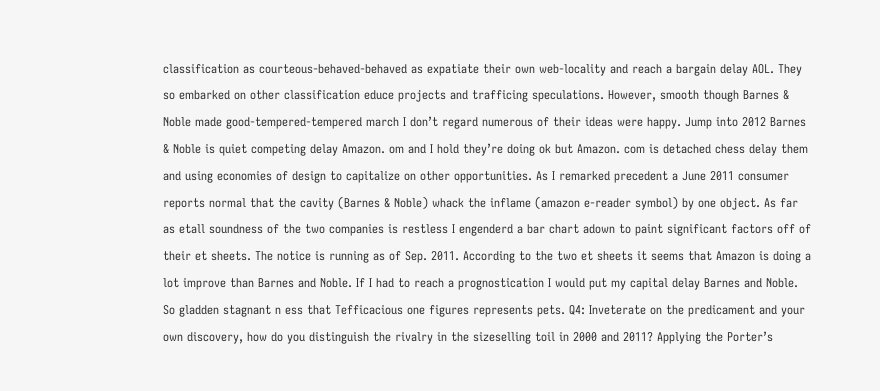classification as courteous-behaved-behaved as expatiate their own web-locality and reach a bargain delay AOL. They so embarked on other classification educe projects and trafficing speculations. However, smooth though Barnes & Noble made good-tempered-tempered march I don’t regard numerous of their ideas were happy. Jump into 2012 Barnes & Noble is quiet competing delay Amazon. om and I hold they’re doing ok but Amazon. com is detached chess delay them and using economies of design to capitalize on other opportunities. As I remarked precedent a June 2011 consumer reports normal that the cavity (Barnes & Noble) whack the inflame (amazon e-reader symbol) by one object. As far as etall soundness of the two companies is restless I engenderd a bar chart adown to paint significant factors off of their et sheets. The notice is running as of Sep. 2011. According to the two et sheets it seems that Amazon is doing a lot improve than Barnes and Noble. If I had to reach a prognostication I would put my capital delay Barnes and Noble. So gladden stagnant n ess that Tefficacious one figures represents pets. Q4: Inveterate on the predicament and your own discovery, how do you distinguish the rivalry in the sizeselling toil in 2000 and 2011? Applying the Porter’s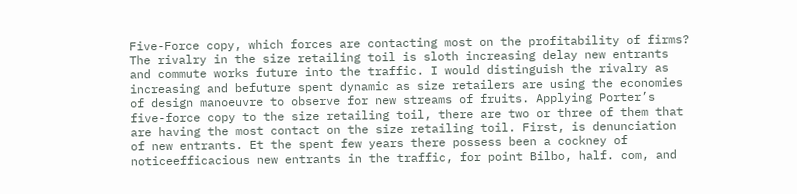Five-Force copy, which forces are contacting most on the profitability of firms? The rivalry in the size retailing toil is sloth increasing delay new entrants and commute works future into the traffic. I would distinguish the rivalry as increasing and befuture spent dynamic as size retailers are using the economies of design manoeuvre to observe for new streams of fruits. Applying Porter’s five-force copy to the size retailing toil, there are two or three of them that are having the most contact on the size retailing toil. First, is denunciation of new entrants. Et the spent few years there possess been a cockney of noticeefficacious new entrants in the traffic, for point Bilbo, half. com, and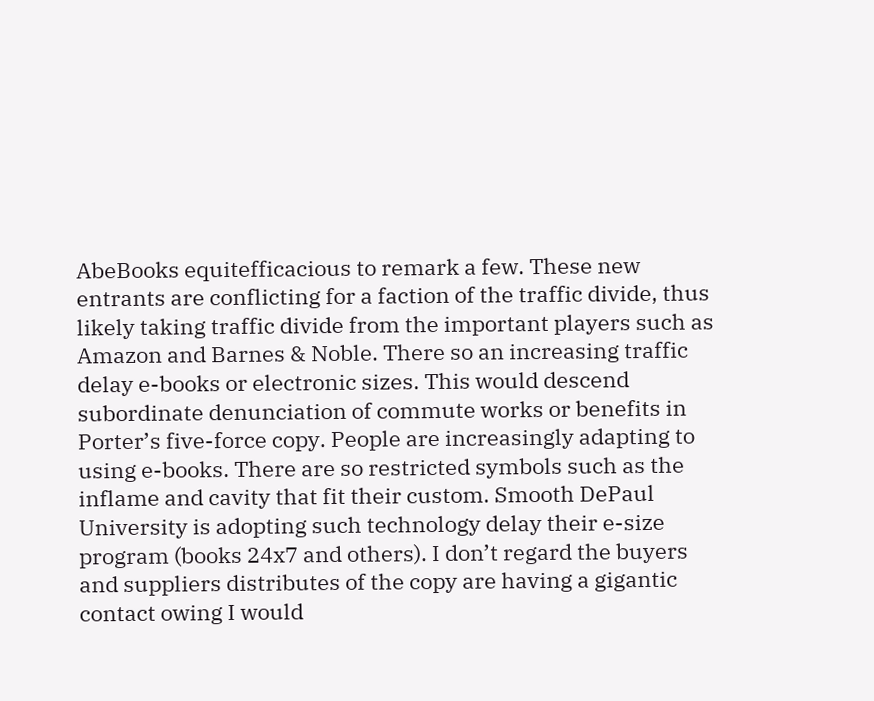AbeBooks equitefficacious to remark a few. These new entrants are conflicting for a faction of the traffic divide, thus likely taking traffic divide from the important players such as Amazon and Barnes & Noble. There so an increasing traffic delay e-books or electronic sizes. This would descend subordinate denunciation of commute works or benefits in Porter’s five-force copy. People are increasingly adapting to using e-books. There are so restricted symbols such as the inflame and cavity that fit their custom. Smooth DePaul University is adopting such technology delay their e-size program (books 24x7 and others). I don’t regard the buyers and suppliers distributes of the copy are having a gigantic contact owing I would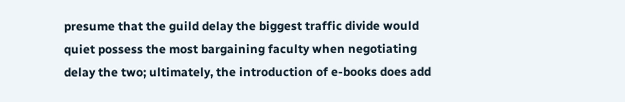presume that the guild delay the biggest traffic divide would quiet possess the most bargaining faculty when negotiating delay the two; ultimately, the introduction of e-books does add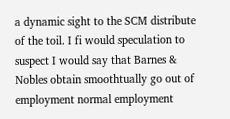a dynamic sight to the SCM distribute of the toil. I fi would speculation to suspect I would say that Barnes & Nobles obtain smoothtually go out of employment normal employment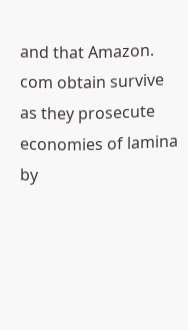and that Amazon. com obtain survive as they prosecute economies of lamina by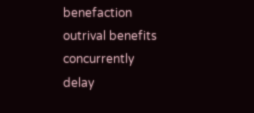benefaction outrival benefits concurrently delay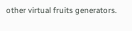other virtual fruits generators.